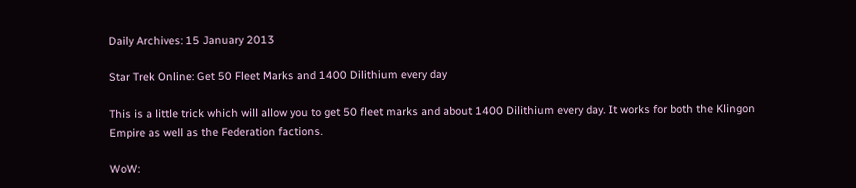Daily Archives: 15 January 2013

Star Trek Online: Get 50 Fleet Marks and 1400 Dilithium every day

This is a little trick which will allow you to get 50 fleet marks and about 1400 Dilithium every day. It works for both the Klingon Empire as well as the Federation factions.

WoW: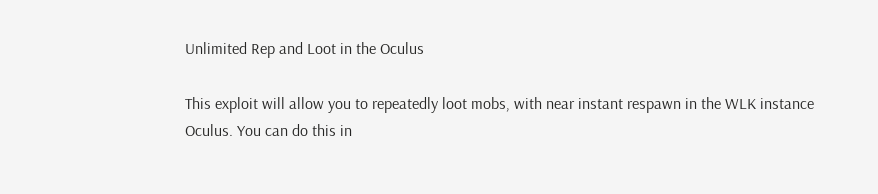Unlimited Rep and Loot in the Oculus

This exploit will allow you to repeatedly loot mobs, with near instant respawn in the WLK instance Oculus. You can do this in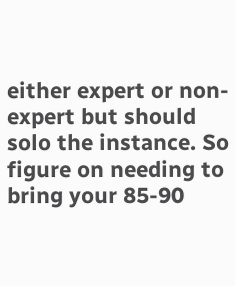either expert or non-expert but should solo the instance. So figure on needing to bring your 85-90